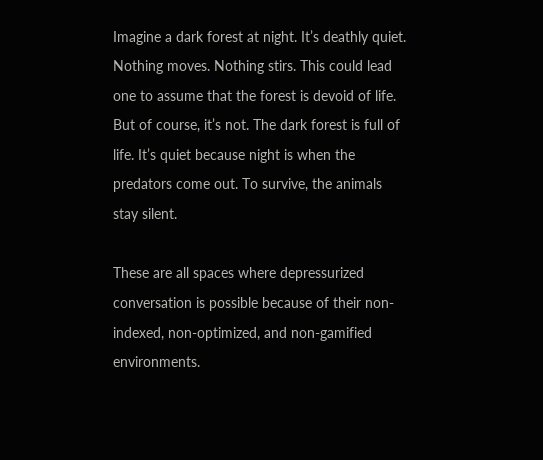Imagine a dark forest at night. It’s deathly quiet. Nothing moves. Nothing stirs. This could lead one to assume that the forest is devoid of life. But of course, it’s not. The dark forest is full of life. It’s quiet because night is when the predators come out. To survive, the animals stay silent.

These are all spaces where depressurized conversation is possible because of their non-indexed, non-optimized, and non-gamified environments.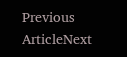Previous ArticleNext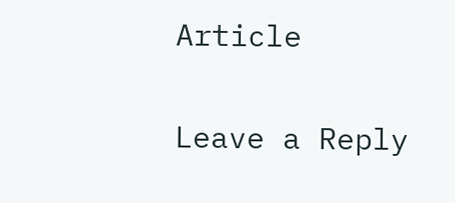Article

Leave a Reply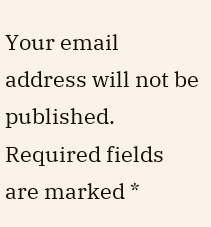Your email address will not be published. Required fields are marked *